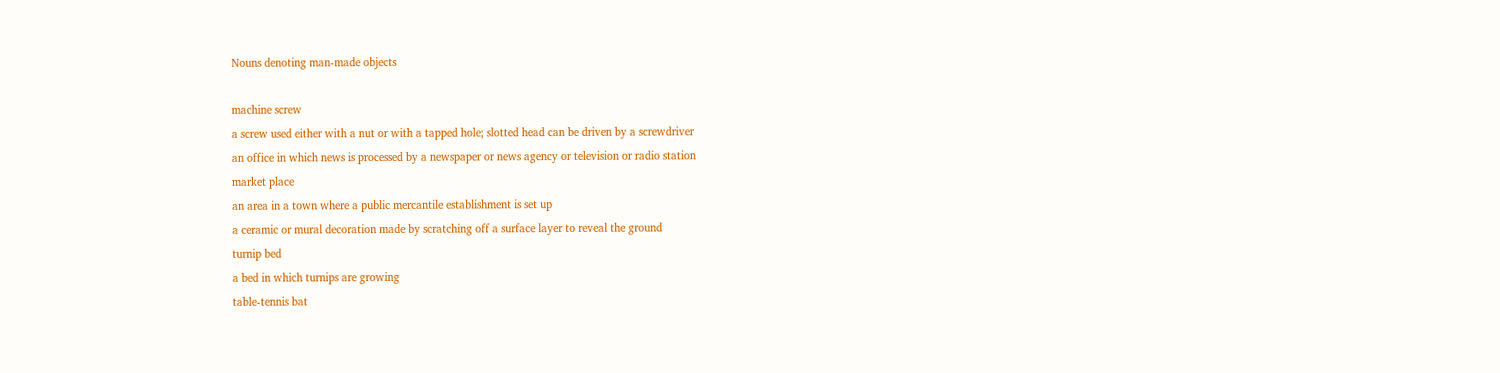Nouns denoting man-made objects

machine screw
a screw used either with a nut or with a tapped hole; slotted head can be driven by a screwdriver
an office in which news is processed by a newspaper or news agency or television or radio station
market place
an area in a town where a public mercantile establishment is set up
a ceramic or mural decoration made by scratching off a surface layer to reveal the ground
turnip bed
a bed in which turnips are growing
table-tennis bat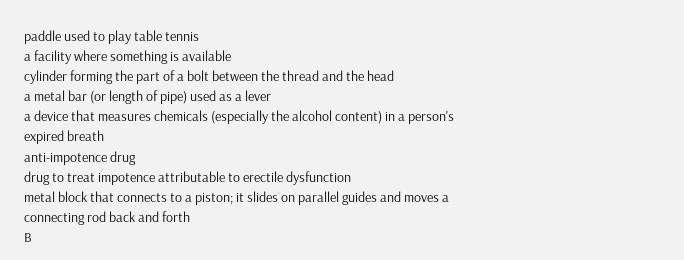paddle used to play table tennis
a facility where something is available
cylinder forming the part of a bolt between the thread and the head
a metal bar (or length of pipe) used as a lever
a device that measures chemicals (especially the alcohol content) in a person's expired breath
anti-impotence drug
drug to treat impotence attributable to erectile dysfunction
metal block that connects to a piston; it slides on parallel guides and moves a connecting rod back and forth
B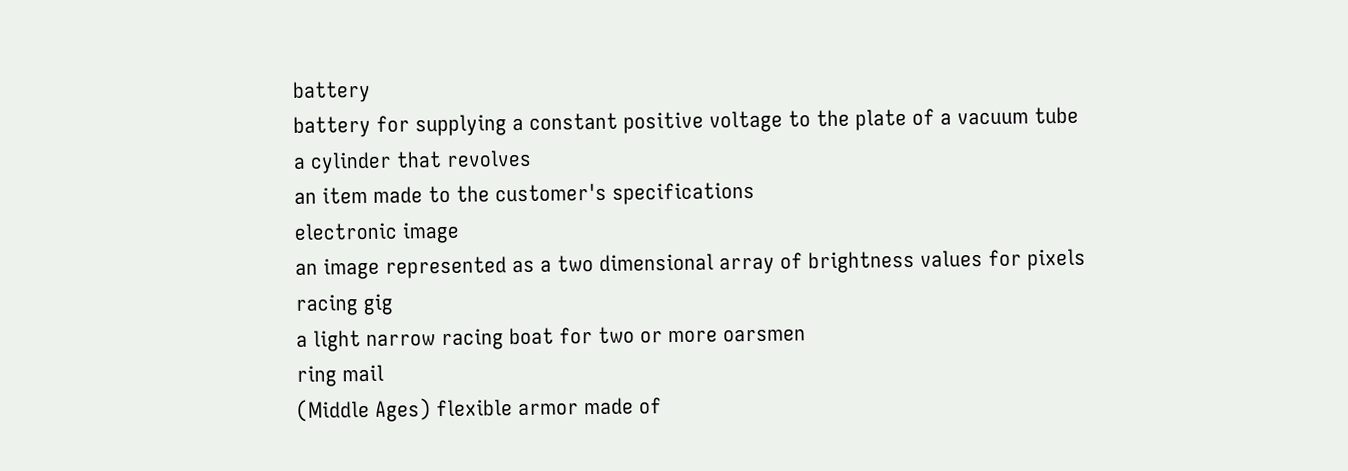battery
battery for supplying a constant positive voltage to the plate of a vacuum tube
a cylinder that revolves
an item made to the customer's specifications
electronic image
an image represented as a two dimensional array of brightness values for pixels
racing gig
a light narrow racing boat for two or more oarsmen
ring mail
(Middle Ages) flexible armor made of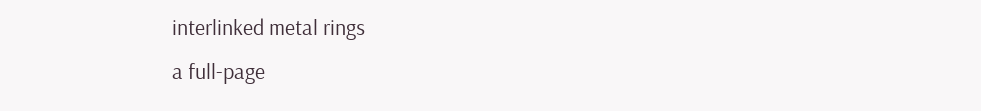interlinked metal rings
a full-page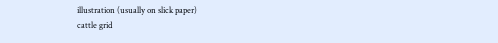illustration (usually on slick paper)
cattle grid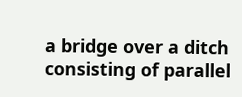a bridge over a ditch consisting of parallel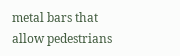metal bars that allow pedestrians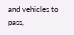and vehicles to pass,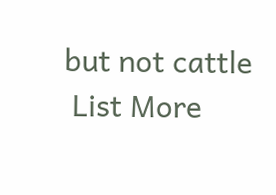but not cattle
 List More